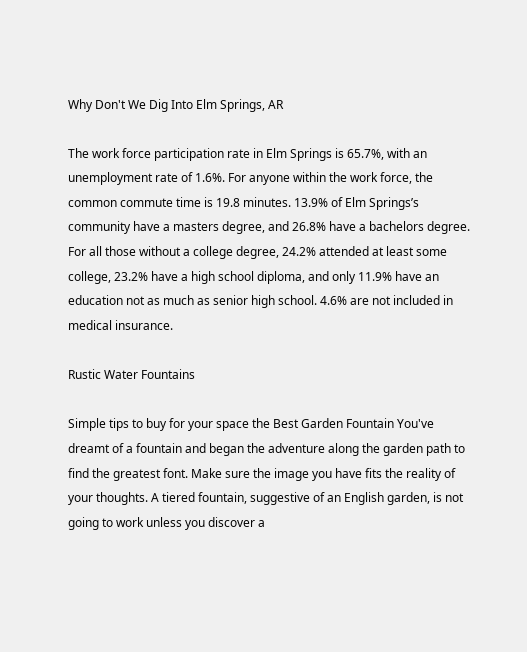Why Don't We Dig Into Elm Springs, AR

The work force participation rate in Elm Springs is 65.7%, with an unemployment rate of 1.6%. For anyone within the work force, the common commute time is 19.8 minutes. 13.9% of Elm Springs’s community have a masters degree, and 26.8% have a bachelors degree. For all those without a college degree, 24.2% attended at least some college, 23.2% have a high school diploma, and only 11.9% have an education not as much as senior high school. 4.6% are not included in medical insurance.

Rustic Water Fountains

Simple tips to buy for your space the Best Garden Fountain You've dreamt of a fountain and began the adventure along the garden path to find the greatest font. Make sure the image you have fits the reality of your thoughts. A tiered fountain, suggestive of an English garden, is not going to work unless you discover a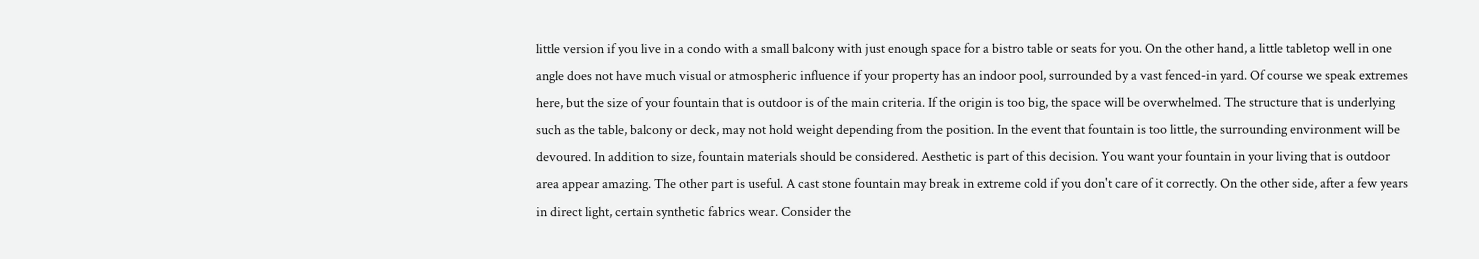little version if you live in a condo with a small balcony with just enough space for a bistro table or seats for you. On the other hand, a little tabletop well in one angle does not have much visual or atmospheric influence if your property has an indoor pool, surrounded by a vast fenced-in yard. Of course we speak extremes here, but the size of your fountain that is outdoor is of the main criteria. If the origin is too big, the space will be overwhelmed. The structure that is underlying such as the table, balcony or deck, may not hold weight depending from the position. In the event that fountain is too little, the surrounding environment will be devoured. In addition to size, fountain materials should be considered. Aesthetic is part of this decision. You want your fountain in your living that is outdoor area appear amazing. The other part is useful. A cast stone fountain may break in extreme cold if you don't care of it correctly. On the other side, after a few years in direct light, certain synthetic fabrics wear. Consider the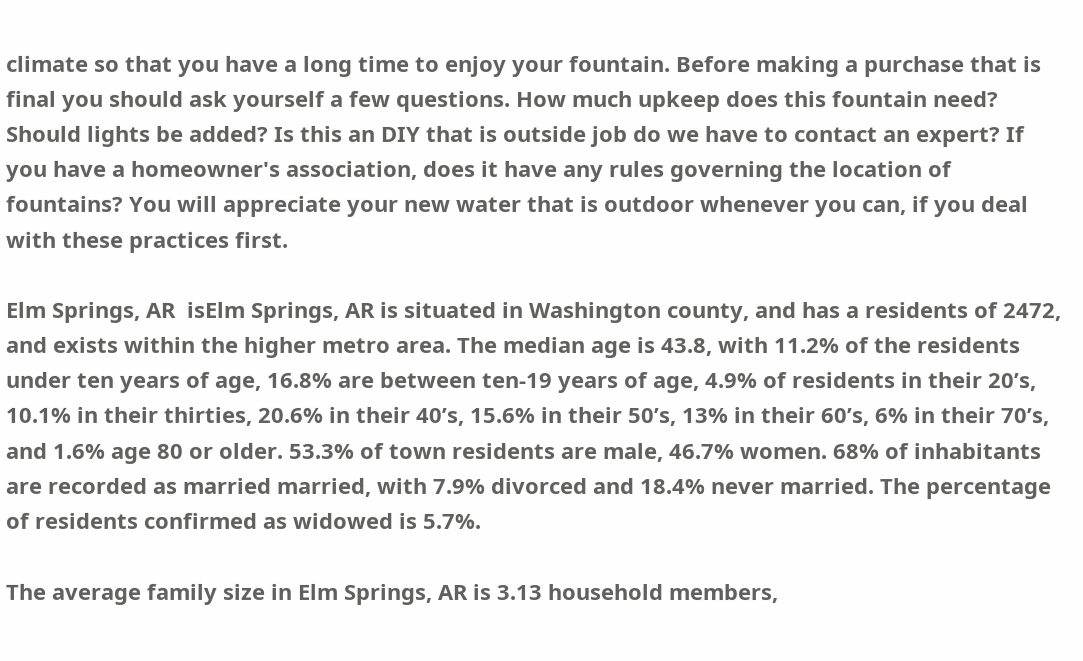climate so that you have a long time to enjoy your fountain. Before making a purchase that is final you should ask yourself a few questions. How much upkeep does this fountain need? Should lights be added? Is this an DIY that is outside job do we have to contact an expert? If you have a homeowner's association, does it have any rules governing the location of fountains? You will appreciate your new water that is outdoor whenever you can, if you deal with these practices first.

Elm Springs, AR  isElm Springs, AR is situated in Washington county, and has a residents of 2472, and exists within the higher metro area. The median age is 43.8, with 11.2% of the residents under ten years of age, 16.8% are between ten-19 years of age, 4.9% of residents in their 20’s, 10.1% in their thirties, 20.6% in their 40’s, 15.6% in their 50’s, 13% in their 60’s, 6% in their 70’s, and 1.6% age 80 or older. 53.3% of town residents are male, 46.7% women. 68% of inhabitants are recorded as married married, with 7.9% divorced and 18.4% never married. The percentage of residents confirmed as widowed is 5.7%.

The average family size in Elm Springs, AR is 3.13 household members,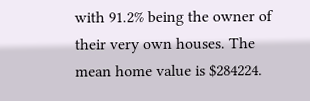with 91.2% being the owner of their very own houses. The mean home value is $284224.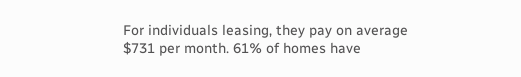For individuals leasing, they pay on average $731 per month. 61% of homes have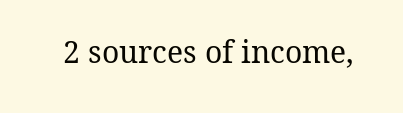2 sources of income,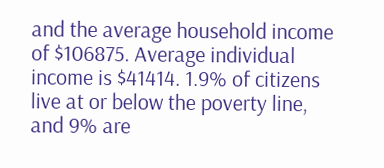and the average household income of $106875. Average individual income is $41414. 1.9% of citizens live at or below the poverty line, and 9% are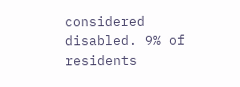considered disabled. 9% of residents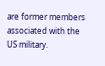are former members associated with the US military.